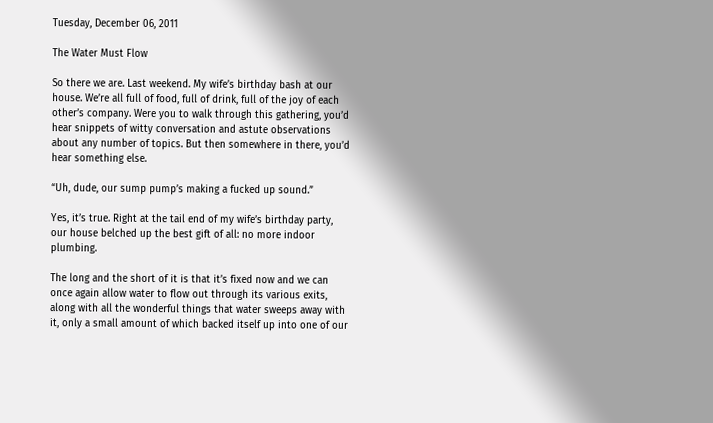Tuesday, December 06, 2011

The Water Must Flow

So there we are. Last weekend. My wife’s birthday bash at our house. We’re all full of food, full of drink, full of the joy of each other’s company. Were you to walk through this gathering, you’d hear snippets of witty conversation and astute observations about any number of topics. But then somewhere in there, you’d hear something else.

“Uh, dude, our sump pump’s making a fucked up sound.”

Yes, it’s true. Right at the tail end of my wife’s birthday party, our house belched up the best gift of all: no more indoor plumbing.

The long and the short of it is that it’s fixed now and we can once again allow water to flow out through its various exits, along with all the wonderful things that water sweeps away with it, only a small amount of which backed itself up into one of our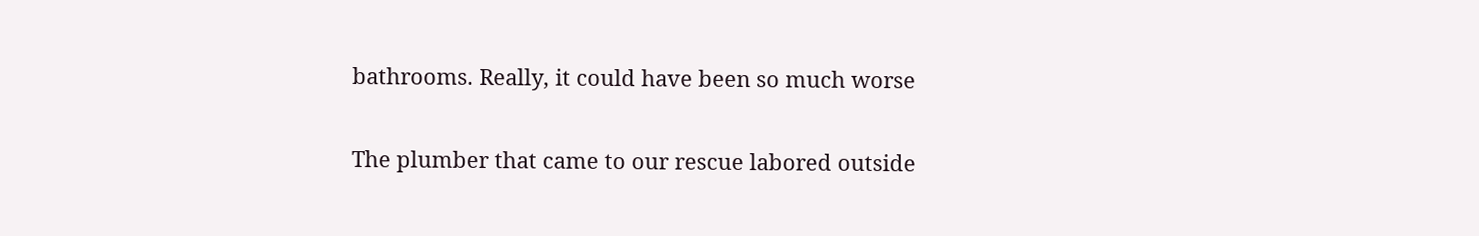bathrooms. Really, it could have been so much worse

The plumber that came to our rescue labored outside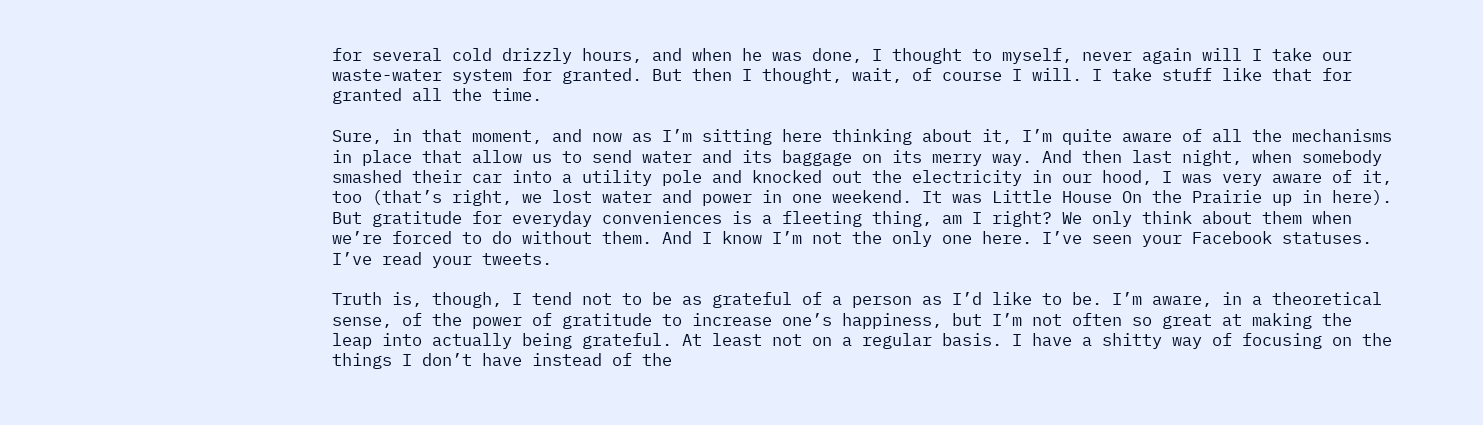for several cold drizzly hours, and when he was done, I thought to myself, never again will I take our waste-water system for granted. But then I thought, wait, of course I will. I take stuff like that for granted all the time.

Sure, in that moment, and now as I’m sitting here thinking about it, I’m quite aware of all the mechanisms in place that allow us to send water and its baggage on its merry way. And then last night, when somebody smashed their car into a utility pole and knocked out the electricity in our hood, I was very aware of it, too (that’s right, we lost water and power in one weekend. It was Little House On the Prairie up in here). But gratitude for everyday conveniences is a fleeting thing, am I right? We only think about them when we’re forced to do without them. And I know I’m not the only one here. I’ve seen your Facebook statuses. I’ve read your tweets.

Truth is, though, I tend not to be as grateful of a person as I’d like to be. I’m aware, in a theoretical sense, of the power of gratitude to increase one’s happiness, but I’m not often so great at making the leap into actually being grateful. At least not on a regular basis. I have a shitty way of focusing on the things I don’t have instead of the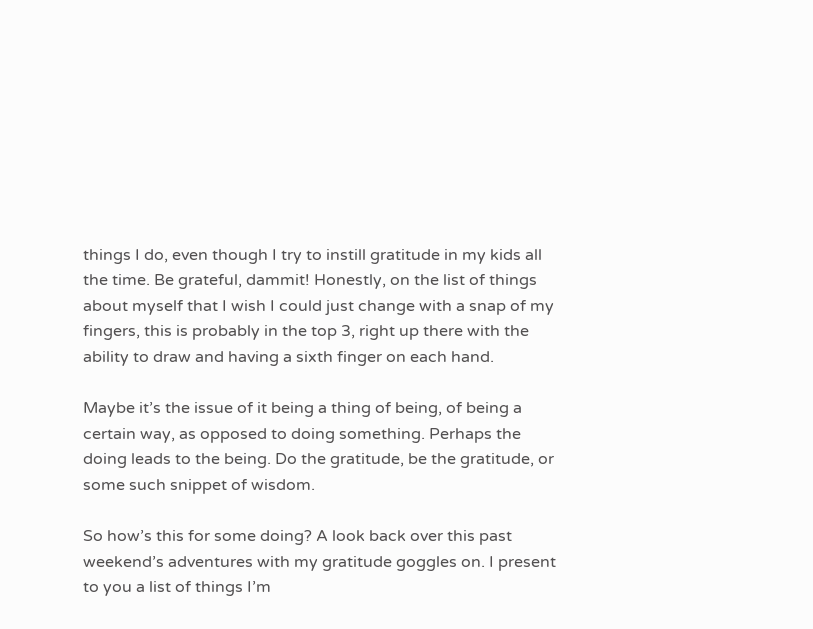things I do, even though I try to instill gratitude in my kids all the time. Be grateful, dammit! Honestly, on the list of things about myself that I wish I could just change with a snap of my fingers, this is probably in the top 3, right up there with the ability to draw and having a sixth finger on each hand.

Maybe it’s the issue of it being a thing of being, of being a certain way, as opposed to doing something. Perhaps the doing leads to the being. Do the gratitude, be the gratitude, or some such snippet of wisdom.

So how’s this for some doing? A look back over this past weekend’s adventures with my gratitude goggles on. I present to you a list of things I’m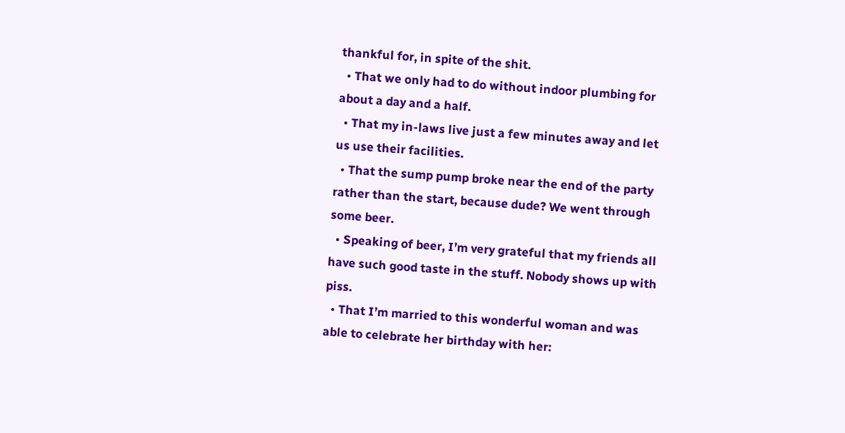thankful for, in spite of the shit.
  • That we only had to do without indoor plumbing for about a day and a half.
  • That my in-laws live just a few minutes away and let us use their facilities.
  • That the sump pump broke near the end of the party rather than the start, because dude? We went through some beer.
  • Speaking of beer, I’m very grateful that my friends all have such good taste in the stuff. Nobody shows up with piss.
  • That I’m married to this wonderful woman and was able to celebrate her birthday with her: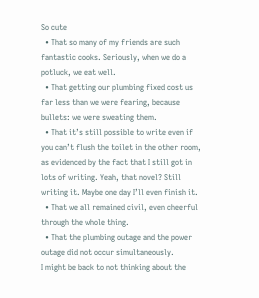So cute
  • That so many of my friends are such fantastic cooks. Seriously, when we do a potluck, we eat well.
  • That getting our plumbing fixed cost us far less than we were fearing, because bullets: we were sweating them.
  • That it’s still possible to write even if you can’t flush the toilet in the other room, as evidenced by the fact that I still got in lots of writing. Yeah, that novel? Still writing it. Maybe one day I’ll even finish it.
  • That we all remained civil, even cheerful through the whole thing.
  • That the plumbing outage and the power outage did not occur simultaneously.
I might be back to not thinking about the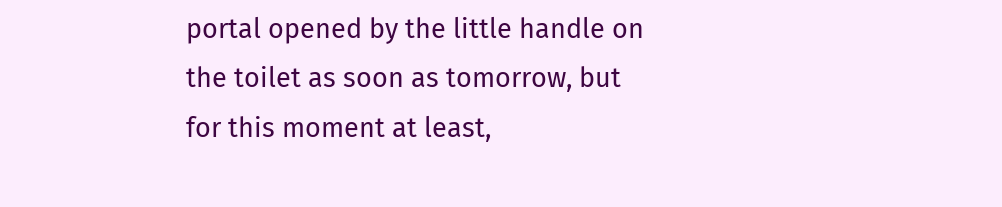portal opened by the little handle on the toilet as soon as tomorrow, but for this moment at least,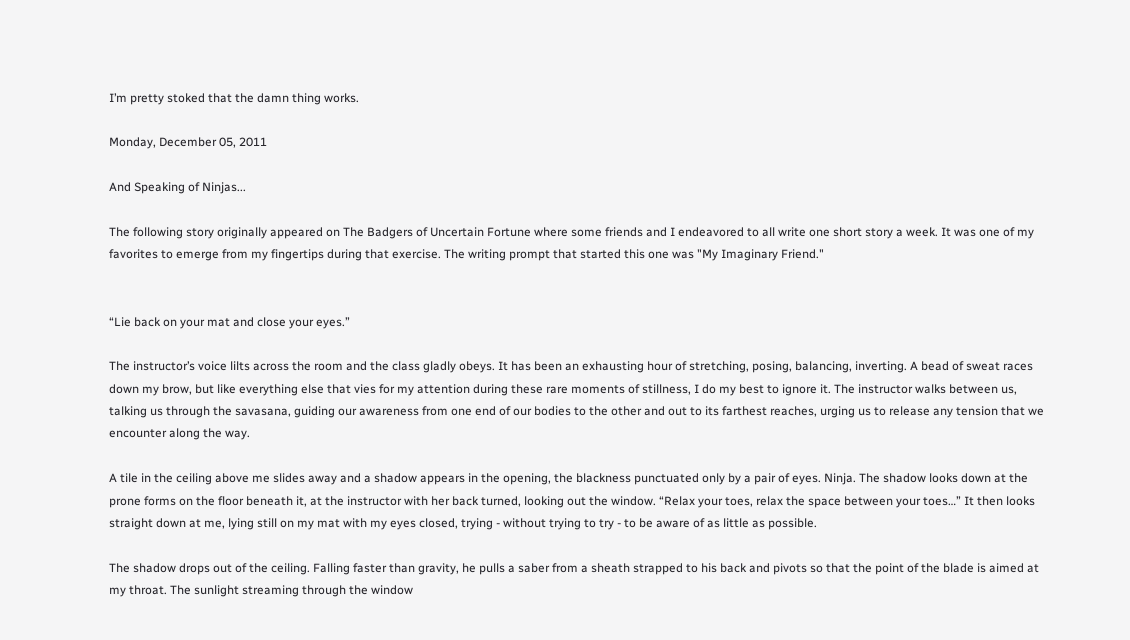I’m pretty stoked that the damn thing works.

Monday, December 05, 2011

And Speaking of Ninjas...

The following story originally appeared on The Badgers of Uncertain Fortune where some friends and I endeavored to all write one short story a week. It was one of my favorites to emerge from my fingertips during that exercise. The writing prompt that started this one was "My Imaginary Friend."


“Lie back on your mat and close your eyes.”

The instructor’s voice lilts across the room and the class gladly obeys. It has been an exhausting hour of stretching, posing, balancing, inverting. A bead of sweat races down my brow, but like everything else that vies for my attention during these rare moments of stillness, I do my best to ignore it. The instructor walks between us, talking us through the savasana, guiding our awareness from one end of our bodies to the other and out to its farthest reaches, urging us to release any tension that we encounter along the way.

A tile in the ceiling above me slides away and a shadow appears in the opening, the blackness punctuated only by a pair of eyes. Ninja. The shadow looks down at the prone forms on the floor beneath it, at the instructor with her back turned, looking out the window. “Relax your toes, relax the space between your toes…” It then looks straight down at me, lying still on my mat with my eyes closed, trying - without trying to try - to be aware of as little as possible.

The shadow drops out of the ceiling. Falling faster than gravity, he pulls a saber from a sheath strapped to his back and pivots so that the point of the blade is aimed at my throat. The sunlight streaming through the window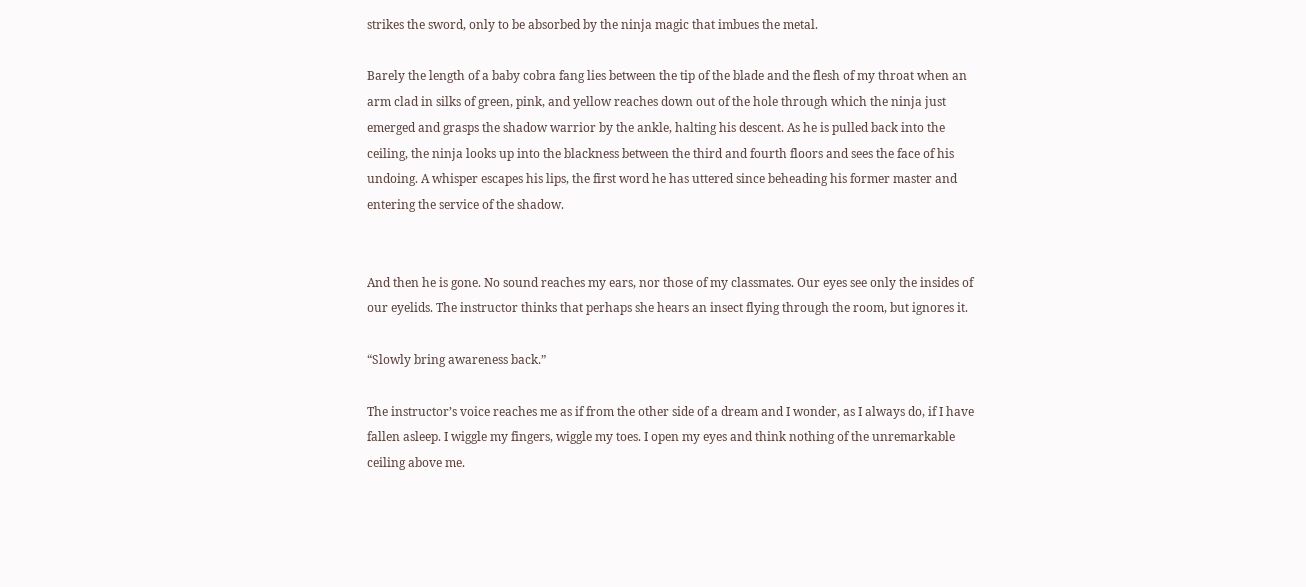strikes the sword, only to be absorbed by the ninja magic that imbues the metal.

Barely the length of a baby cobra fang lies between the tip of the blade and the flesh of my throat when an arm clad in silks of green, pink, and yellow reaches down out of the hole through which the ninja just emerged and grasps the shadow warrior by the ankle, halting his descent. As he is pulled back into the ceiling, the ninja looks up into the blackness between the third and fourth floors and sees the face of his undoing. A whisper escapes his lips, the first word he has uttered since beheading his former master and entering the service of the shadow.


And then he is gone. No sound reaches my ears, nor those of my classmates. Our eyes see only the insides of our eyelids. The instructor thinks that perhaps she hears an insect flying through the room, but ignores it.

“Slowly bring awareness back.”

The instructor’s voice reaches me as if from the other side of a dream and I wonder, as I always do, if I have fallen asleep. I wiggle my fingers, wiggle my toes. I open my eyes and think nothing of the unremarkable ceiling above me.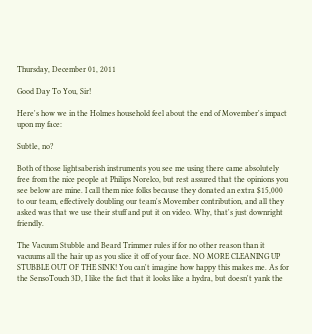Thursday, December 01, 2011

Good Day To You, Sir!

Here's how we in the Holmes household feel about the end of Movember's impact upon my face:

Subtle, no?

Both of those lightsaberish instruments you see me using there came absolutely free from the nice people at Philips Norelco, but rest assured that the opinions you see below are mine. I call them nice folks because they donated an extra $15,000 to our team, effectively doubling our team's Movember contribution, and all they asked was that we use their stuff and put it on video. Why, that's just downright friendly.

The Vacuum Stubble and Beard Trimmer rules if for no other reason than it vacuums all the hair up as you slice it off of your face. NO MORE CLEANING UP STUBBLE OUT OF THE SINK! You can't imagine how happy this makes me. As for the SensoTouch 3D, I like the fact that it looks like a hydra, but doesn't yank the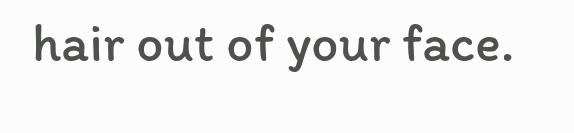hair out of your face.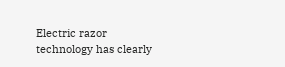Electric razor technology has clearly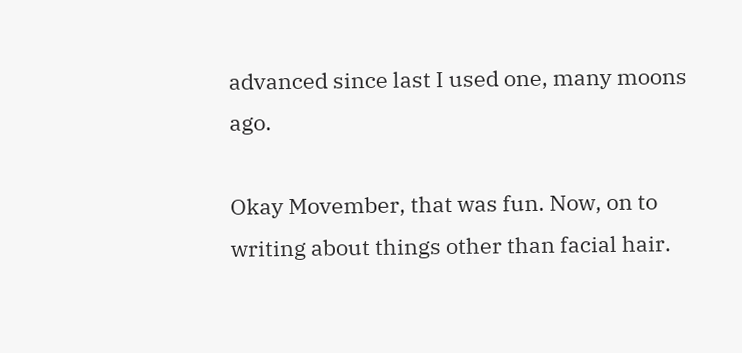advanced since last I used one, many moons ago.

Okay Movember, that was fun. Now, on to writing about things other than facial hair.